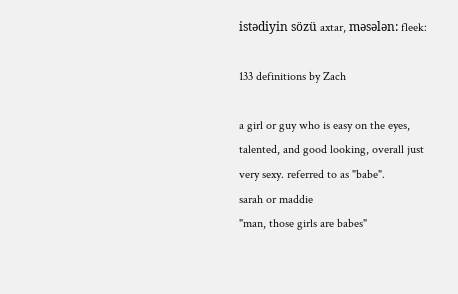istədiyin sözü axtar, məsələn: fleek:

133 definitions by Zach

a girl or guy who is easy on the eyes, talented, and good looking, overall just very sexy. referred to as "babe".
sarah or maddie
"man, those girls are babes"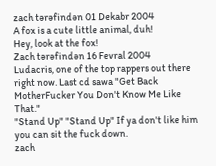zach tərəfindən 01 Dekabr 2004
A fox is a cute little animal, duh!
Hey, look at the fox!
Zach tərəfindən 16 Fevral 2004
Ludacris, one of the top rappers out there right now. Last cd sawa "Get Back MotherFucker You Don't Know Me Like That."
"Stand Up" "Stand Up" If ya don't like him you can sit the fuck down.
zach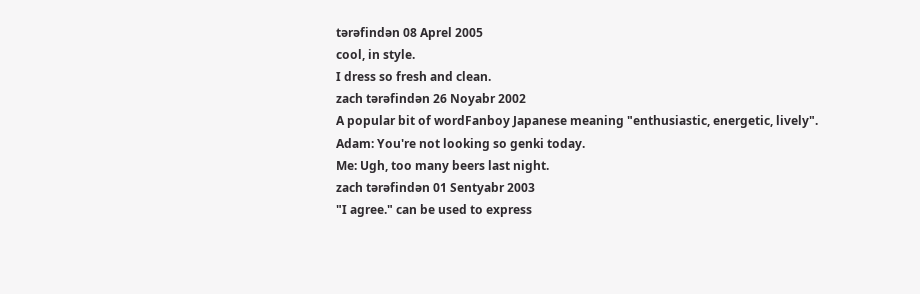tərəfindən 08 Aprel 2005
cool, in style.
I dress so fresh and clean.
zach tərəfindən 26 Noyabr 2002
A popular bit of wordFanboy Japanese meaning "enthusiastic, energetic, lively".
Adam: You're not looking so genki today.
Me: Ugh, too many beers last night.
zach tərəfindən 01 Sentyabr 2003
"I agree." can be used to express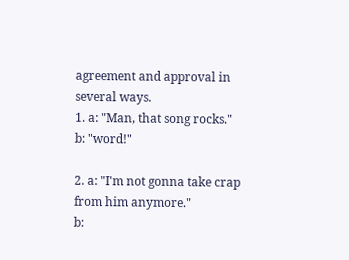agreement and approval in several ways.
1. a: "Man, that song rocks."
b: "word!"

2. a: "I'm not gonna take crap from him anymore."
b: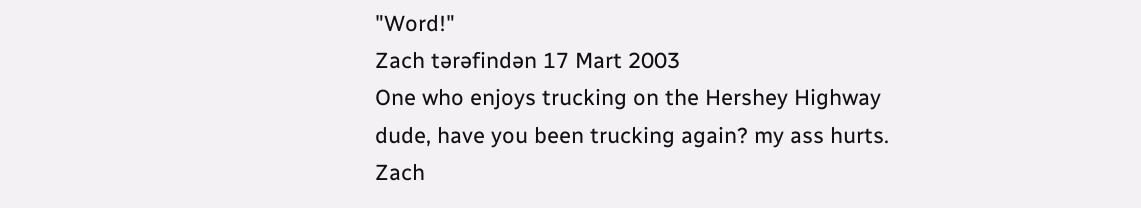"Word!"
Zach tərəfindən 17 Mart 2003
One who enjoys trucking on the Hershey Highway
dude, have you been trucking again? my ass hurts.
Zach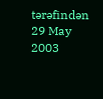tərəfindən 29 May 2003